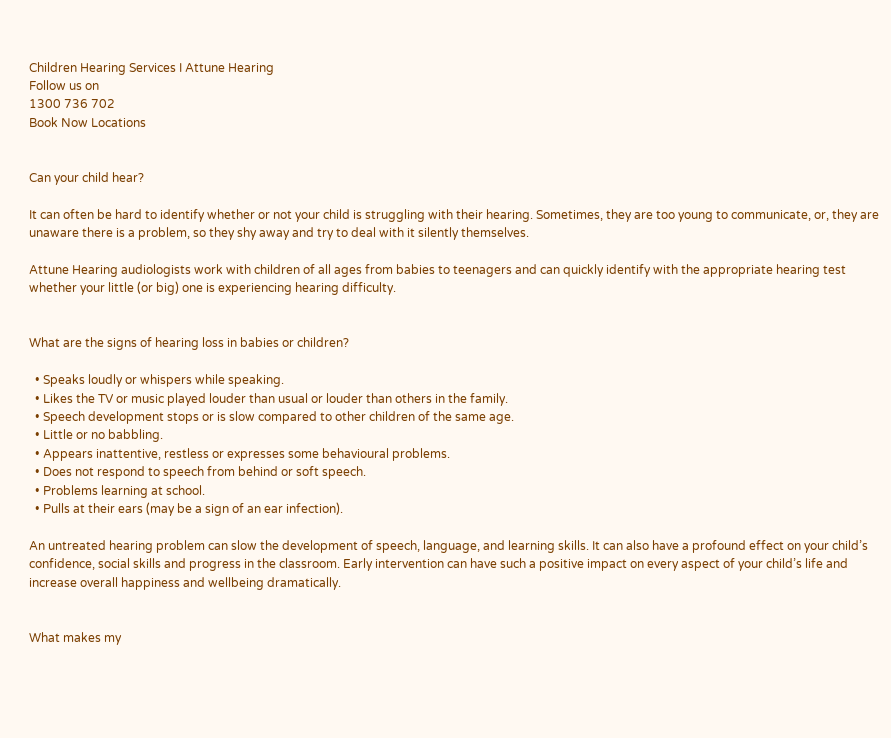Children Hearing Services I Attune Hearing
Follow us on
1300 736 702
Book Now Locations


Can your child hear?

It can often be hard to identify whether or not your child is struggling with their hearing. Sometimes, they are too young to communicate, or, they are unaware there is a problem, so they shy away and try to deal with it silently themselves.

Attune Hearing audiologists work with children of all ages from babies to teenagers and can quickly identify with the appropriate hearing test whether your little (or big) one is experiencing hearing difficulty.


What are the signs of hearing loss in babies or children?

  • Speaks loudly or whispers while speaking.
  • Likes the TV or music played louder than usual or louder than others in the family.
  • Speech development stops or is slow compared to other children of the same age.
  • Little or no babbling.
  • Appears inattentive, restless or expresses some behavioural problems.
  • Does not respond to speech from behind or soft speech.
  • Problems learning at school.
  • Pulls at their ears (may be a sign of an ear infection).

An untreated hearing problem can slow the development of speech, language, and learning skills. It can also have a profound effect on your child’s confidence, social skills and progress in the classroom. Early intervention can have such a positive impact on every aspect of your child’s life and increase overall happiness and wellbeing dramatically.


What makes my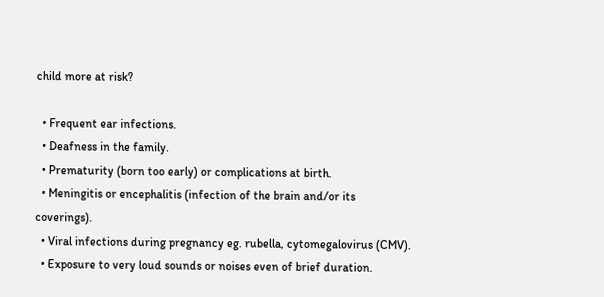child more at risk?

  • Frequent ear infections.
  • Deafness in the family.
  • Prematurity (born too early) or complications at birth.
  • Meningitis or encephalitis (infection of the brain and/or its coverings).
  • Viral infections during pregnancy eg. rubella, cytomegalovirus (CMV).
  • Exposure to very loud sounds or noises even of brief duration.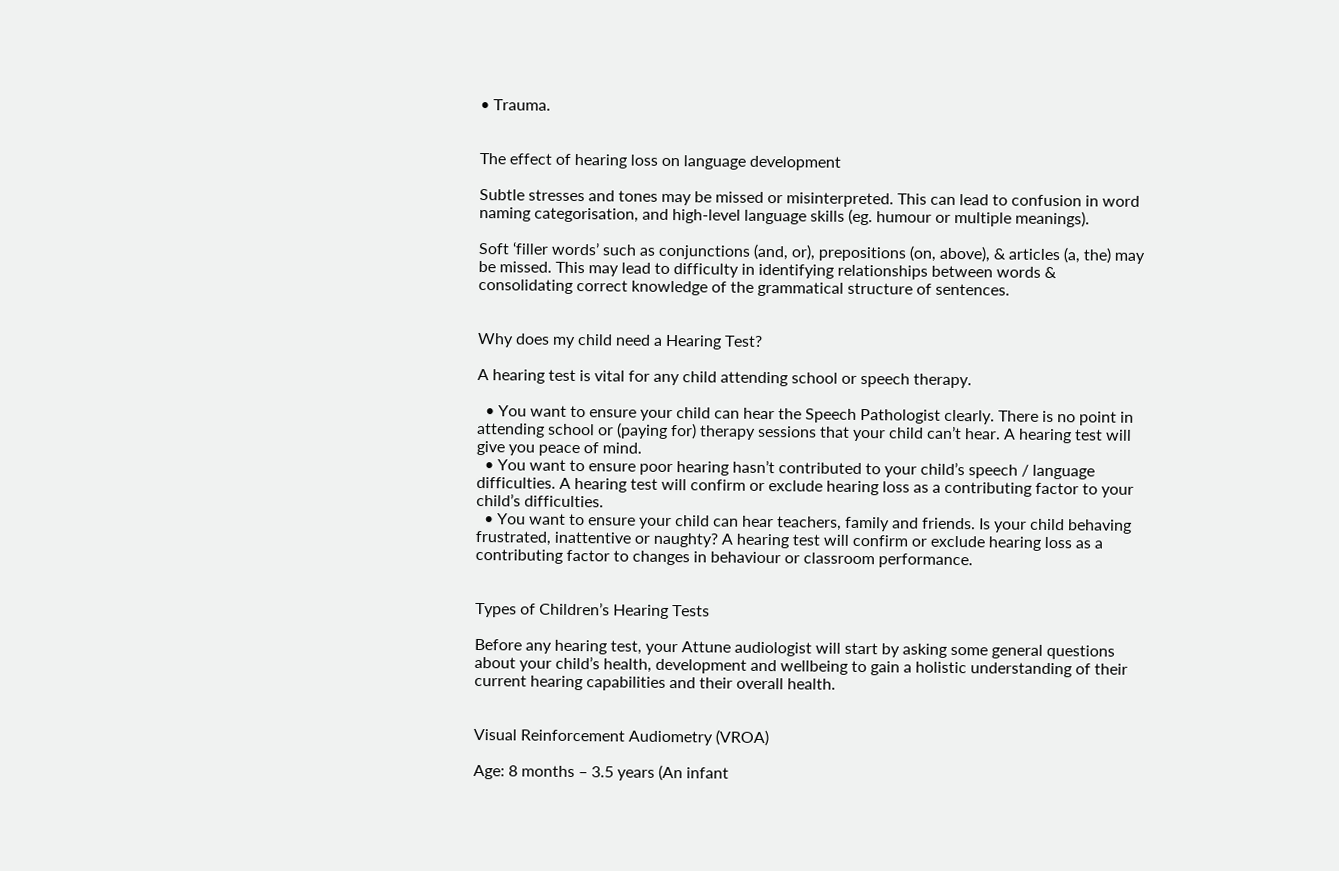• Trauma.


The effect of hearing loss on language development

Subtle stresses and tones may be missed or misinterpreted. This can lead to confusion in word naming categorisation, and high-level language skills (eg. humour or multiple meanings).

Soft ‘filler words’ such as conjunctions (and, or), prepositions (on, above), & articles (a, the) may be missed. This may lead to difficulty in identifying relationships between words & consolidating correct knowledge of the grammatical structure of sentences.


Why does my child need a Hearing Test?

A hearing test is vital for any child attending school or speech therapy.

  • You want to ensure your child can hear the Speech Pathologist clearly. There is no point in attending school or (paying for) therapy sessions that your child can’t hear. A hearing test will give you peace of mind.
  • You want to ensure poor hearing hasn’t contributed to your child’s speech / language difficulties. A hearing test will confirm or exclude hearing loss as a contributing factor to your child’s difficulties.
  • You want to ensure your child can hear teachers, family and friends. Is your child behaving frustrated, inattentive or naughty? A hearing test will confirm or exclude hearing loss as a contributing factor to changes in behaviour or classroom performance.


Types of Children’s Hearing Tests

Before any hearing test, your Attune audiologist will start by asking some general questions about your child’s health, development and wellbeing to gain a holistic understanding of their current hearing capabilities and their overall health.


Visual Reinforcement Audiometry (VROA)

Age: 8 months – 3.5 years (An infant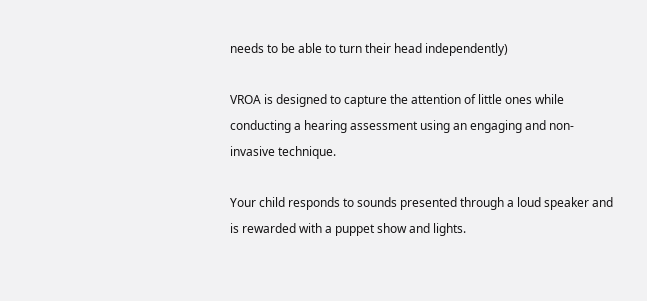needs to be able to turn their head independently)

VROA is designed to capture the attention of little ones while conducting a hearing assessment using an engaging and non-invasive technique.

Your child responds to sounds presented through a loud speaker and is rewarded with a puppet show and lights.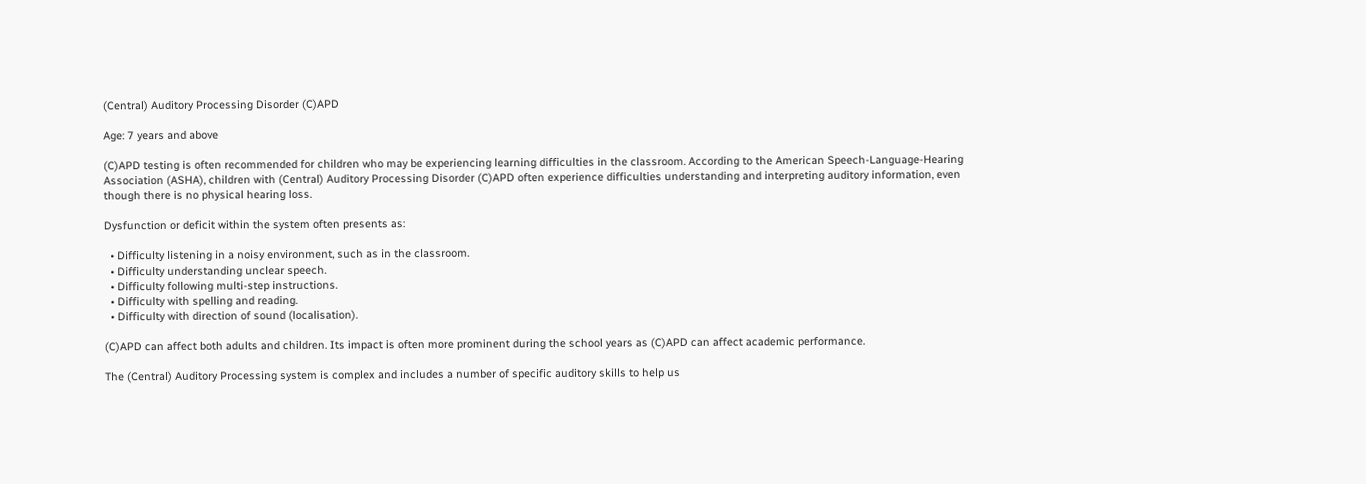(Central) Auditory Processing Disorder (C)APD

Age: 7 years and above

(C)APD testing is often recommended for children who may be experiencing learning difficulties in the classroom. According to the American Speech-Language-Hearing Association (ASHA), children with (Central) Auditory Processing Disorder (C)APD often experience difficulties understanding and interpreting auditory information, even though there is no physical hearing loss.

Dysfunction or deficit within the system often presents as:

  • Difficulty listening in a noisy environment, such as in the classroom.
  • Difficulty understanding unclear speech.
  • Difficulty following multi-step instructions.
  • Difficulty with spelling and reading.
  • Difficulty with direction of sound (localisation).

(C)APD can affect both adults and children. Its impact is often more prominent during the school years as (C)APD can affect academic performance.

The (Central) Auditory Processing system is complex and includes a number of specific auditory skills to help us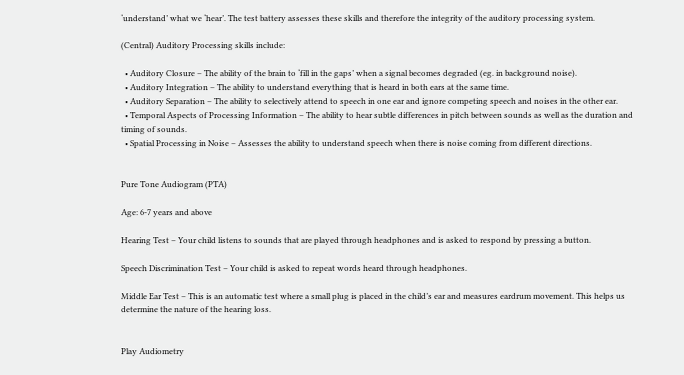‘understand’ what we ‘hear’. The test battery assesses these skills and therefore the integrity of the auditory processing system.

(Central) Auditory Processing skills include:

  • Auditory Closure – The ability of the brain to ‘fill in the gaps’ when a signal becomes degraded (eg. in background noise).
  • Auditory Integration – The ability to understand everything that is heard in both ears at the same time.
  • Auditory Separation – The ability to selectively attend to speech in one ear and ignore competing speech and noises in the other ear.
  • Temporal Aspects of Processing Information – The ability to hear subtle differences in pitch between sounds as well as the duration and timing of sounds.
  • Spatial Processing in Noise – Assesses the ability to understand speech when there is noise coming from different directions.


Pure Tone Audiogram (PTA)

Age: 6-7 years and above

Hearing Test – Your child listens to sounds that are played through headphones and is asked to respond by pressing a button.

Speech Discrimination Test – Your child is asked to repeat words heard through headphones.

Middle Ear Test – This is an automatic test where a small plug is placed in the child’s ear and measures eardrum movement. This helps us determine the nature of the hearing loss.


Play Audiometry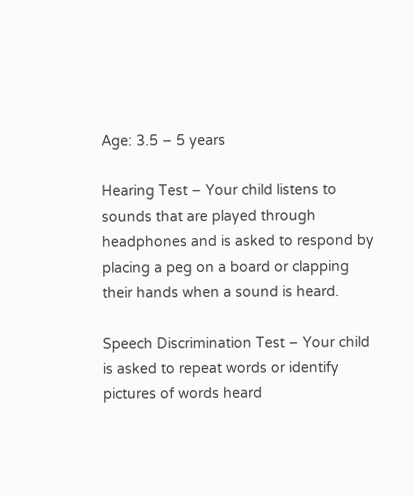Age: 3.5 – 5 years

Hearing Test – Your child listens to sounds that are played through headphones and is asked to respond by placing a peg on a board or clapping their hands when a sound is heard.

Speech Discrimination Test – Your child is asked to repeat words or identify pictures of words heard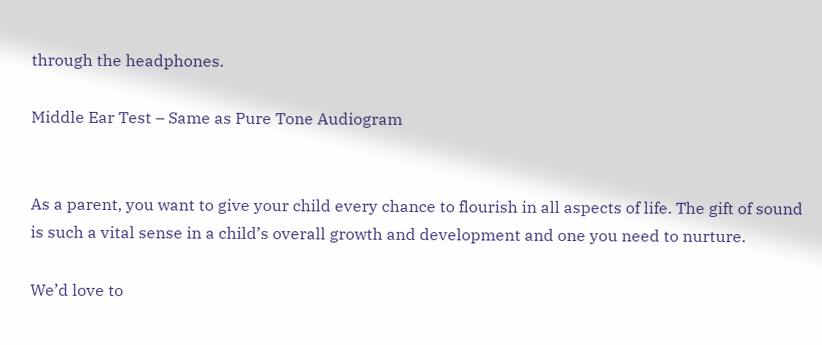through the headphones.

Middle Ear Test – Same as Pure Tone Audiogram


As a parent, you want to give your child every chance to flourish in all aspects of life. The gift of sound is such a vital sense in a child’s overall growth and development and one you need to nurture.

We’d love to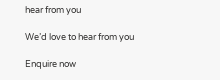hear from you

We’d love to hear from you

Enquire now